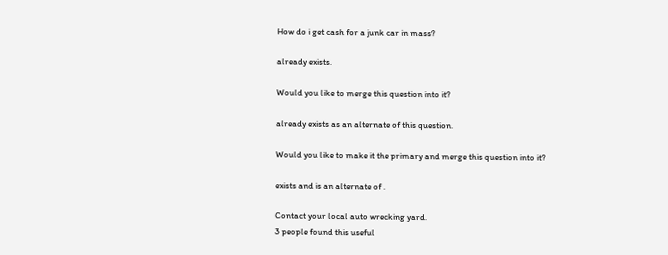How do i get cash for a junk car in mass?

already exists.

Would you like to merge this question into it?

already exists as an alternate of this question.

Would you like to make it the primary and merge this question into it?

exists and is an alternate of .

Contact your local auto wrecking yard.
3 people found this useful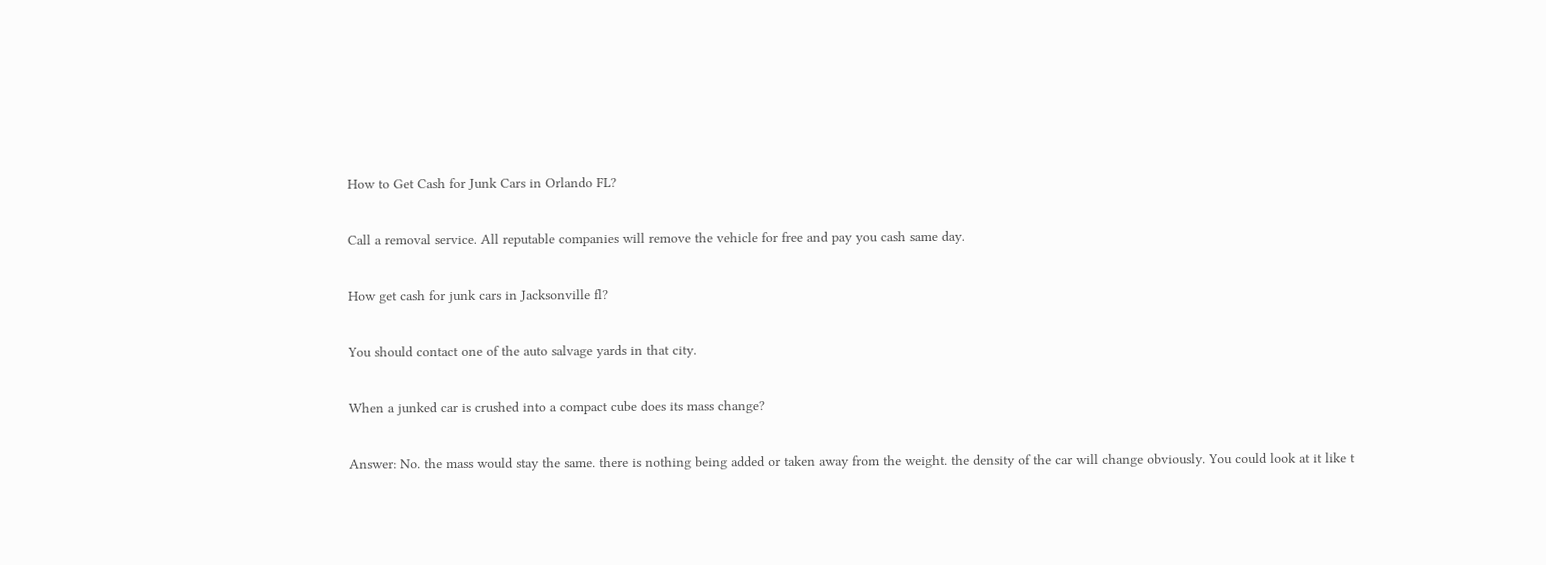How to Get Cash for Junk Cars in Orlando FL?

Call a removal service. All reputable companies will remove the vehicle for free and pay you cash same day.

How get cash for junk cars in Jacksonville fl?

You should contact one of the auto salvage yards in that city.

When a junked car is crushed into a compact cube does its mass change?

Answer: No. the mass would stay the same. there is nothing being added or taken away from the weight. the density of the car will change obviously. You could look at it like t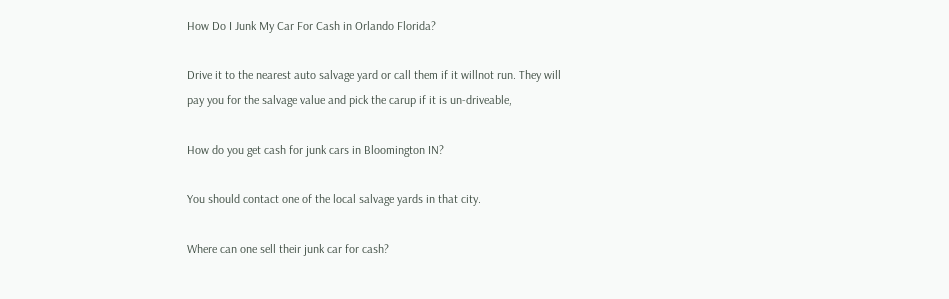How Do I Junk My Car For Cash in Orlando Florida?

Drive it to the nearest auto salvage yard or call them if it willnot run. They will pay you for the salvage value and pick the carup if it is un-driveable,

How do you get cash for junk cars in Bloomington IN?

You should contact one of the local salvage yards in that city.

Where can one sell their junk car for cash?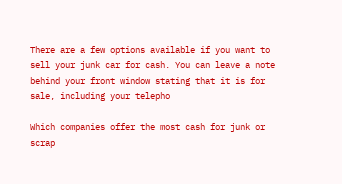There are a few options available if you want to sell your junk car for cash. You can leave a note behind your front window stating that it is for sale, including your telepho

Which companies offer the most cash for junk or scrap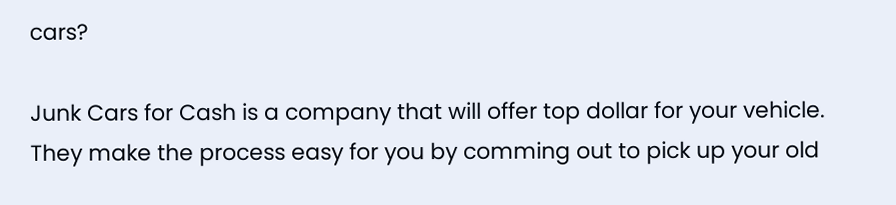cars?

Junk Cars for Cash is a company that will offer top dollar for your vehicle. They make the process easy for you by comming out to pick up your old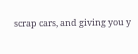scrap cars, and giving you y